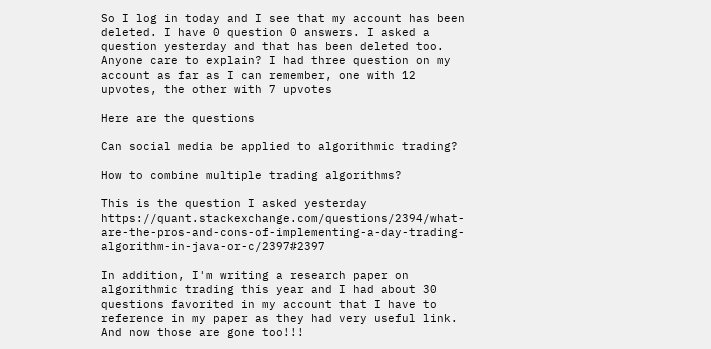So I log in today and I see that my account has been deleted. I have 0 question 0 answers. I asked a question yesterday and that has been deleted too. Anyone care to explain? I had three question on my account as far as I can remember, one with 12 upvotes, the other with 7 upvotes

Here are the questions

Can social media be applied to algorithmic trading?

How to combine multiple trading algorithms?

This is the question I asked yesterday https://quant.stackexchange.com/questions/2394/what-are-the-pros-and-cons-of-implementing-a-day-trading-algorithm-in-java-or-c/2397#2397

In addition, I'm writing a research paper on algorithmic trading this year and I had about 30 questions favorited in my account that I have to reference in my paper as they had very useful link. And now those are gone too!!!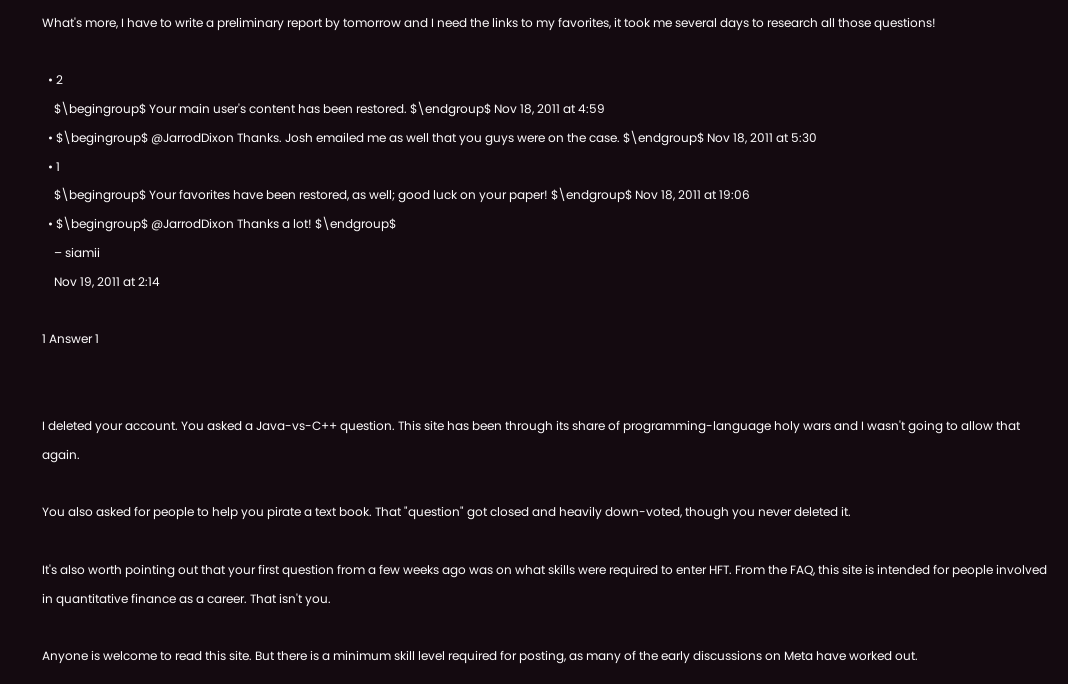What's more, I have to write a preliminary report by tomorrow and I need the links to my favorites, it took me several days to research all those questions!

  • 2
    $\begingroup$ Your main user's content has been restored. $\endgroup$ Nov 18, 2011 at 4:59
  • $\begingroup$ @JarrodDixon Thanks. Josh emailed me as well that you guys were on the case. $\endgroup$ Nov 18, 2011 at 5:30
  • 1
    $\begingroup$ Your favorites have been restored, as well; good luck on your paper! $\endgroup$ Nov 18, 2011 at 19:06
  • $\begingroup$ @JarrodDixon Thanks a lot! $\endgroup$
    – siamii
    Nov 19, 2011 at 2:14

1 Answer 1


I deleted your account. You asked a Java-vs-C++ question. This site has been through its share of programming-language holy wars and I wasn't going to allow that again.

You also asked for people to help you pirate a text book. That "question" got closed and heavily down-voted, though you never deleted it.

It's also worth pointing out that your first question from a few weeks ago was on what skills were required to enter HFT. From the FAQ, this site is intended for people involved in quantitative finance as a career. That isn't you.

Anyone is welcome to read this site. But there is a minimum skill level required for posting, as many of the early discussions on Meta have worked out.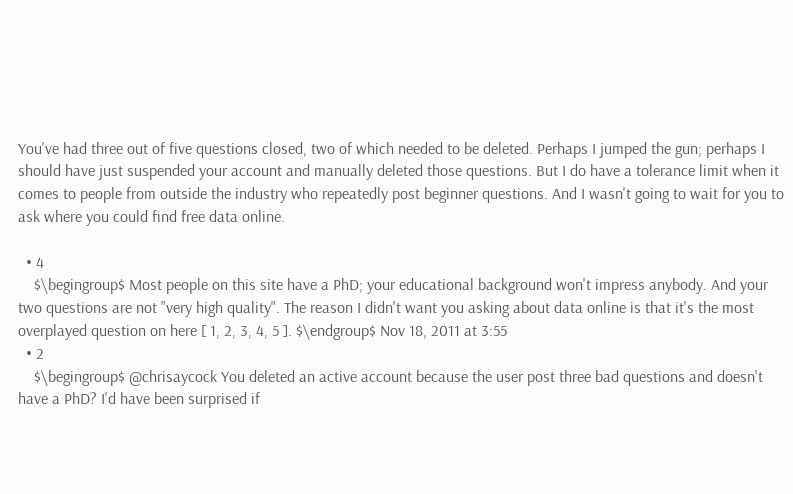You've had three out of five questions closed, two of which needed to be deleted. Perhaps I jumped the gun; perhaps I should have just suspended your account and manually deleted those questions. But I do have a tolerance limit when it comes to people from outside the industry who repeatedly post beginner questions. And I wasn't going to wait for you to ask where you could find free data online.

  • 4
    $\begingroup$ Most people on this site have a PhD; your educational background won't impress anybody. And your two questions are not "very high quality". The reason I didn't want you asking about data online is that it's the most overplayed question on here [ 1, 2, 3, 4, 5 ]. $\endgroup$ Nov 18, 2011 at 3:55
  • 2
    $\begingroup$ @chrisaycock You deleted an active account because the user post three bad questions and doesn't have a PhD? I'd have been surprised if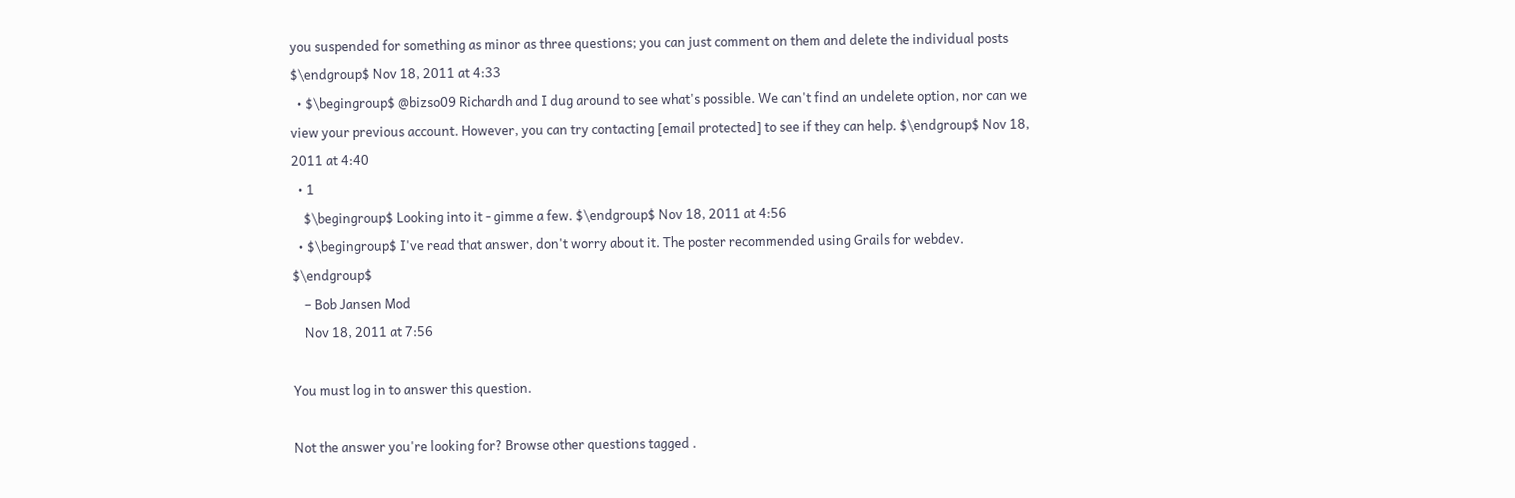you suspended for something as minor as three questions; you can just comment on them and delete the individual posts $\endgroup$ Nov 18, 2011 at 4:33
  • $\begingroup$ @bizso09 Richardh and I dug around to see what's possible. We can't find an undelete option, nor can we view your previous account. However, you can try contacting [email protected] to see if they can help. $\endgroup$ Nov 18, 2011 at 4:40
  • 1
    $\begingroup$ Looking into it - gimme a few. $\endgroup$ Nov 18, 2011 at 4:56
  • $\begingroup$ I've read that answer, don't worry about it. The poster recommended using Grails for webdev. $\endgroup$
    – Bob Jansen Mod
    Nov 18, 2011 at 7:56

You must log in to answer this question.

Not the answer you're looking for? Browse other questions tagged .